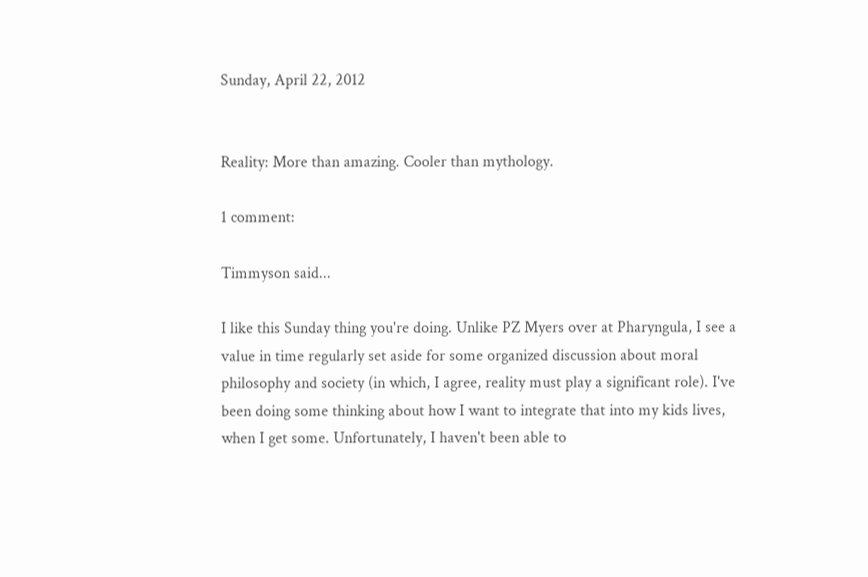Sunday, April 22, 2012


Reality: More than amazing. Cooler than mythology.

1 comment:

Timmyson said...

I like this Sunday thing you're doing. Unlike PZ Myers over at Pharyngula, I see a value in time regularly set aside for some organized discussion about moral philosophy and society (in which, I agree, reality must play a significant role). I've been doing some thinking about how I want to integrate that into my kids lives, when I get some. Unfortunately, I haven't been able to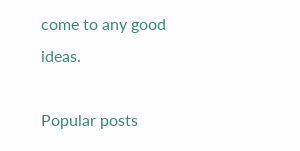come to any good ideas.

Popular posts